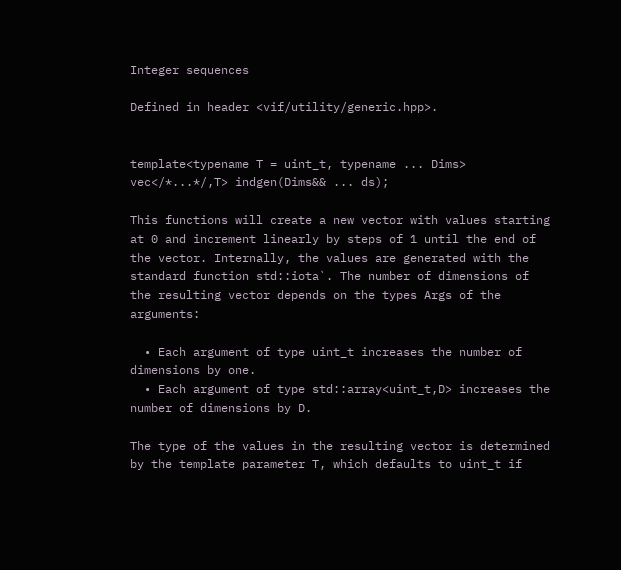Integer sequences

Defined in header <vif/utility/generic.hpp>.


template<typename T = uint_t, typename ... Dims>
vec</*...*/,T> indgen(Dims&& ... ds);

This functions will create a new vector with values starting at 0 and increment linearly by steps of 1 until the end of the vector. Internally, the values are generated with the standard function std::iota`. The number of dimensions of the resulting vector depends on the types Args of the arguments:

  • Each argument of type uint_t increases the number of dimensions by one.
  • Each argument of type std::array<uint_t,D> increases the number of dimensions by D.

The type of the values in the resulting vector is determined by the template parameter T, which defaults to uint_t if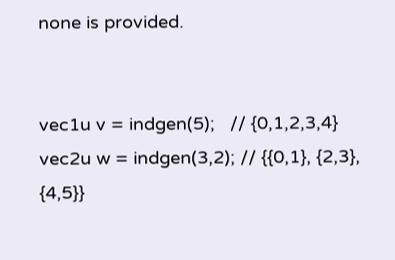none is provided.


vec1u v = indgen(5);   // {0,1,2,3,4}
vec2u w = indgen(3,2); // {{0,1}, {2,3}, {4,5}}